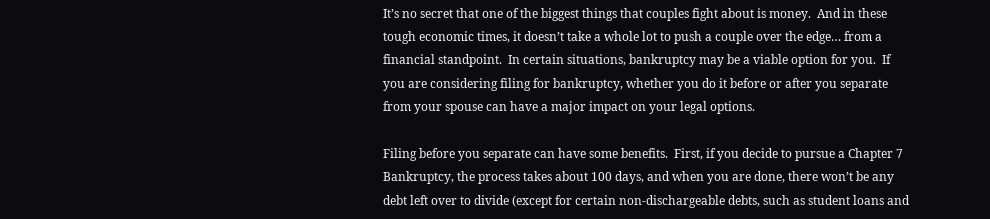It’s no secret that one of the biggest things that couples fight about is money.  And in these tough economic times, it doesn’t take a whole lot to push a couple over the edge… from a financial standpoint.  In certain situations, bankruptcy may be a viable option for you.  If you are considering filing for bankruptcy, whether you do it before or after you separate from your spouse can have a major impact on your legal options.

Filing before you separate can have some benefits.  First, if you decide to pursue a Chapter 7 Bankruptcy, the process takes about 100 days, and when you are done, there won’t be any debt left over to divide (except for certain non-dischargeable debts, such as student loans and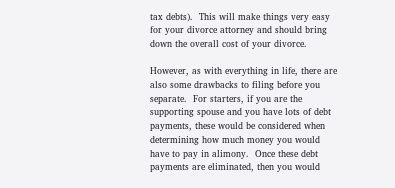tax debts).  This will make things very easy for your divorce attorney and should bring down the overall cost of your divorce.

However, as with everything in life, there are also some drawbacks to filing before you separate.  For starters, if you are the supporting spouse and you have lots of debt payments, these would be considered when determining how much money you would have to pay in alimony.  Once these debt payments are eliminated, then you would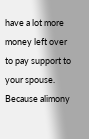have a lot more money left over to pay support to your spouse.  Because alimony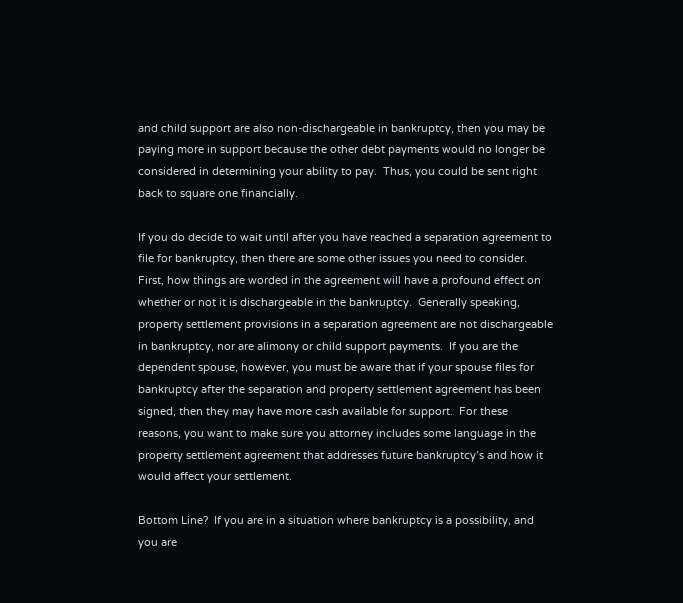and child support are also non-dischargeable in bankruptcy, then you may be paying more in support because the other debt payments would no longer be considered in determining your ability to pay.  Thus, you could be sent right back to square one financially.

If you do decide to wait until after you have reached a separation agreement to file for bankruptcy, then there are some other issues you need to consider.  First, how things are worded in the agreement will have a profound effect on whether or not it is dischargeable in the bankruptcy.  Generally speaking, property settlement provisions in a separation agreement are not dischargeable in bankruptcy, nor are alimony or child support payments.  If you are the dependent spouse, however, you must be aware that if your spouse files for bankruptcy after the separation and property settlement agreement has been signed, then they may have more cash available for support.  For these reasons, you want to make sure you attorney includes some language in the property settlement agreement that addresses future bankruptcy’s and how it would affect your settlement.

Bottom Line?  If you are in a situation where bankruptcy is a possibility, and you are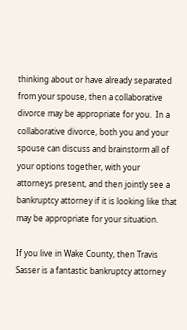thinking about or have already separated from your spouse, then a collaborative divorce may be appropriate for you.  In a collaborative divorce, both you and your spouse can discuss and brainstorm all of your options together, with your attorneys present, and then jointly see a bankruptcy attorney if it is looking like that may be appropriate for your situation.

If you live in Wake County, then Travis Sasser is a fantastic bankruptcy attorney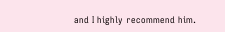and I highly recommend him.